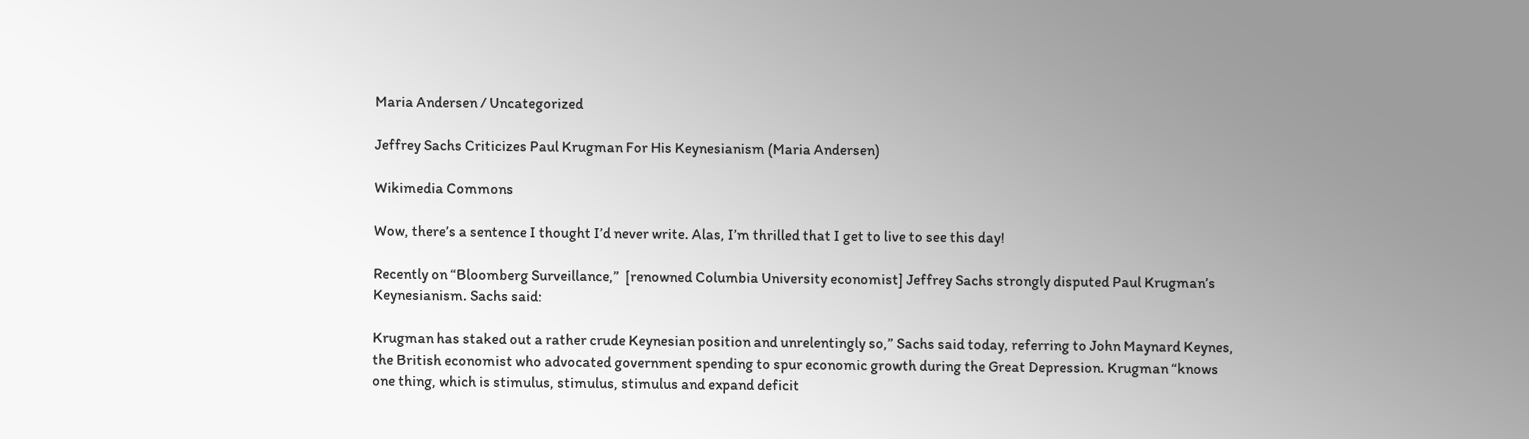Maria Andersen / Uncategorized

Jeffrey Sachs Criticizes Paul Krugman For His Keynesianism (Maria Andersen)

Wikimedia Commons

Wow, there’s a sentence I thought I’d never write. Alas, I’m thrilled that I get to live to see this day!

Recently on “Bloomberg Surveillance,”  [renowned Columbia University economist] Jeffrey Sachs strongly disputed Paul Krugman’s Keynesianism. Sachs said:

Krugman has staked out a rather crude Keynesian position and unrelentingly so,” Sachs said today, referring to John Maynard Keynes, the British economist who advocated government spending to spur economic growth during the Great Depression. Krugman “knows one thing, which is stimulus, stimulus, stimulus and expand deficit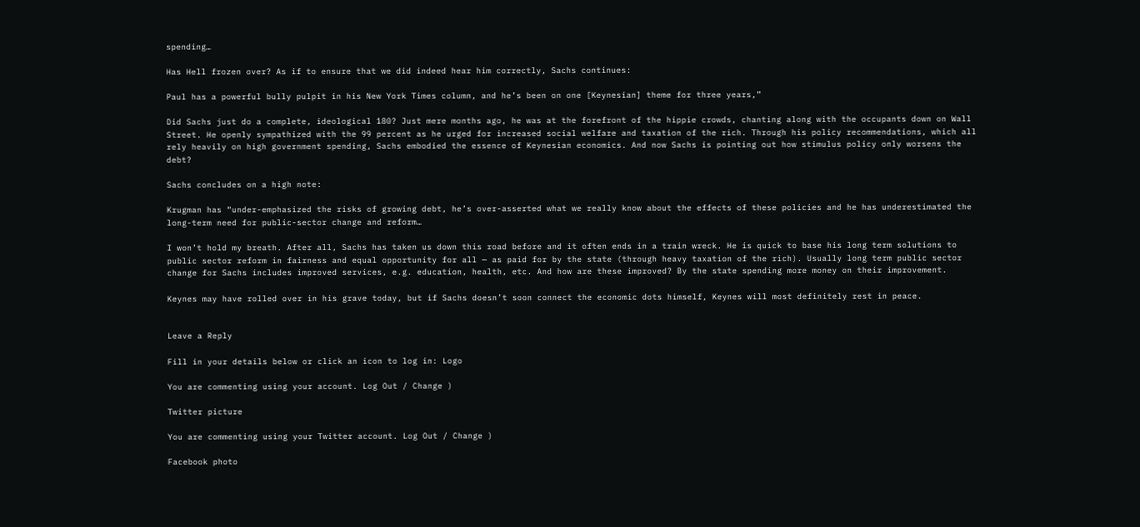spending…

Has Hell frozen over? As if to ensure that we did indeed hear him correctly, Sachs continues:

Paul has a powerful bully pulpit in his New York Times column, and he’s been on one [Keynesian] theme for three years,”

Did Sachs just do a complete, ideological 180? Just mere months ago, he was at the forefront of the hippie crowds, chanting along with the occupants down on Wall Street. He openly sympathized with the 99 percent as he urged for increased social welfare and taxation of the rich. Through his policy recommendations, which all rely heavily on high government spending, Sachs embodied the essence of Keynesian economics. And now Sachs is pointing out how stimulus policy only worsens the debt?

Sachs concludes on a high note:

Krugman has “under-emphasized the risks of growing debt, he’s over-asserted what we really know about the effects of these policies and he has underestimated the long-term need for public-sector change and reform…

I won’t hold my breath. After all, Sachs has taken us down this road before and it often ends in a train wreck. He is quick to base his long term solutions to public sector reform in fairness and equal opportunity for all — as paid for by the state (through heavy taxation of the rich). Usually long term public sector change for Sachs includes improved services, e.g. education, health, etc. And how are these improved? By the state spending more money on their improvement.

Keynes may have rolled over in his grave today, but if Sachs doesn’t soon connect the economic dots himself, Keynes will most definitely rest in peace.


Leave a Reply

Fill in your details below or click an icon to log in: Logo

You are commenting using your account. Log Out / Change )

Twitter picture

You are commenting using your Twitter account. Log Out / Change )

Facebook photo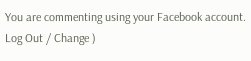You are commenting using your Facebook account. Log Out / Change )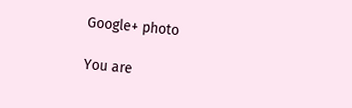Google+ photo

You are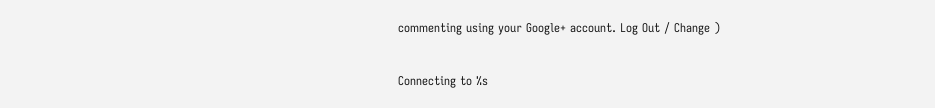commenting using your Google+ account. Log Out / Change )

Connecting to %s